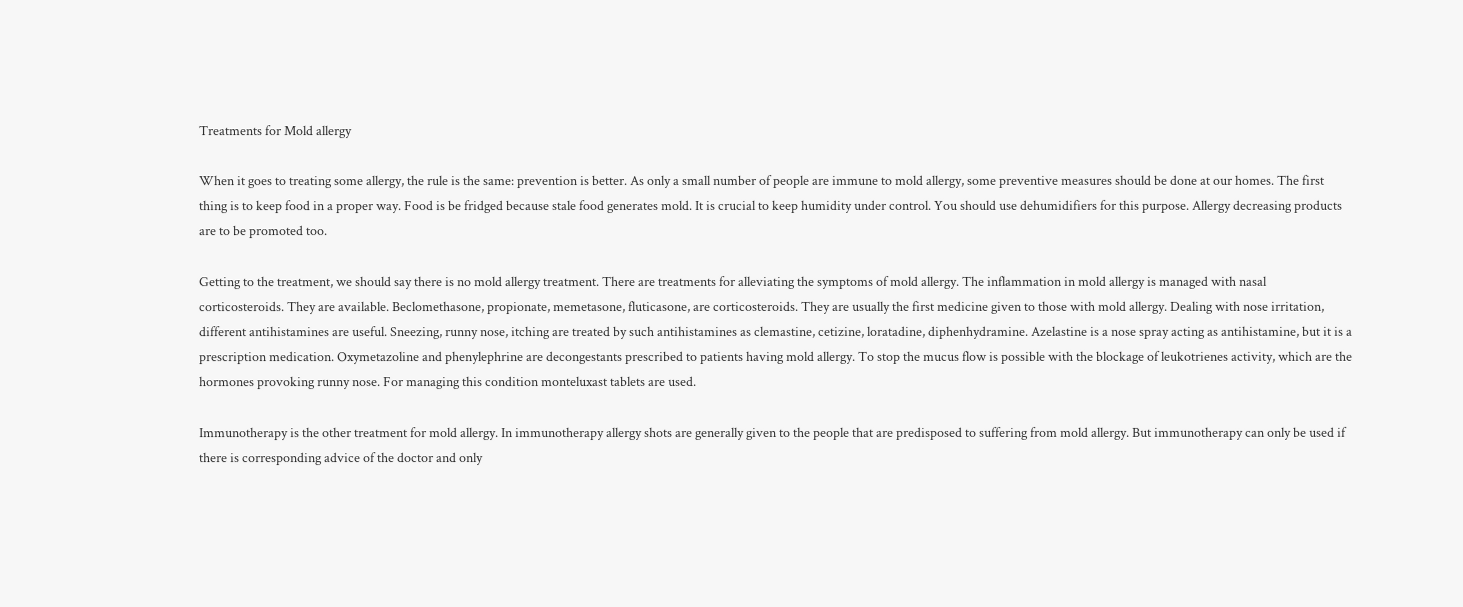Treatments for Mold allergy

When it goes to treating some allergy, the rule is the same: prevention is better. As only a small number of people are immune to mold allergy, some preventive measures should be done at our homes. The first thing is to keep food in a proper way. Food is be fridged because stale food generates mold. It is crucial to keep humidity under control. You should use dehumidifiers for this purpose. Allergy decreasing products are to be promoted too.

Getting to the treatment, we should say there is no mold allergy treatment. There are treatments for alleviating the symptoms of mold allergy. The inflammation in mold allergy is managed with nasal corticosteroids. They are available. Beclomethasone, propionate, memetasone, fluticasone, are corticosteroids. They are usually the first medicine given to those with mold allergy. Dealing with nose irritation, different antihistamines are useful. Sneezing, runny nose, itching are treated by such antihistamines as clemastine, cetizine, loratadine, diphenhydramine. Azelastine is a nose spray acting as antihistamine, but it is a prescription medication. Oxymetazoline and phenylephrine are decongestants prescribed to patients having mold allergy. To stop the mucus flow is possible with the blockage of leukotrienes activity, which are the hormones provoking runny nose. For managing this condition monteluxast tablets are used.

Immunotherapy is the other treatment for mold allergy. In immunotherapy allergy shots are generally given to the people that are predisposed to suffering from mold allergy. But immunotherapy can only be used if there is corresponding advice of the doctor and only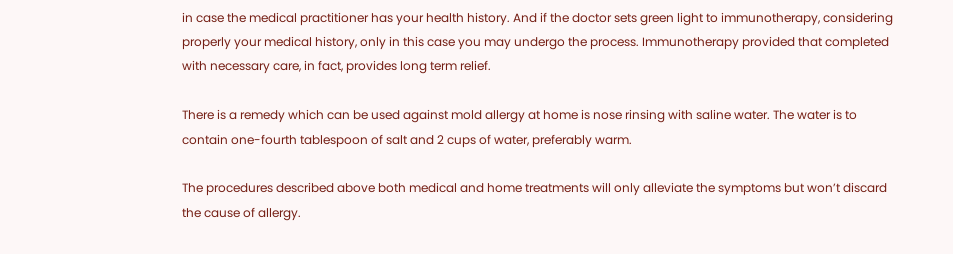in case the medical practitioner has your health history. And if the doctor sets green light to immunotherapy, considering properly your medical history, only in this case you may undergo the process. Immunotherapy provided that completed with necessary care, in fact, provides long term relief.

There is a remedy which can be used against mold allergy at home is nose rinsing with saline water. The water is to contain one-fourth tablespoon of salt and 2 cups of water, preferably warm.

The procedures described above both medical and home treatments will only alleviate the symptoms but won’t discard the cause of allergy.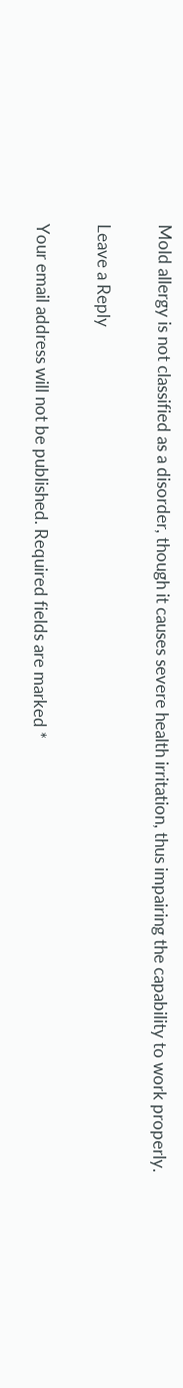Mold allergy is not classified as a disorder, though it causes severe health irritation, thus impairing the capability to work properly.

Leave a Reply

Your email address will not be published. Required fields are marked *